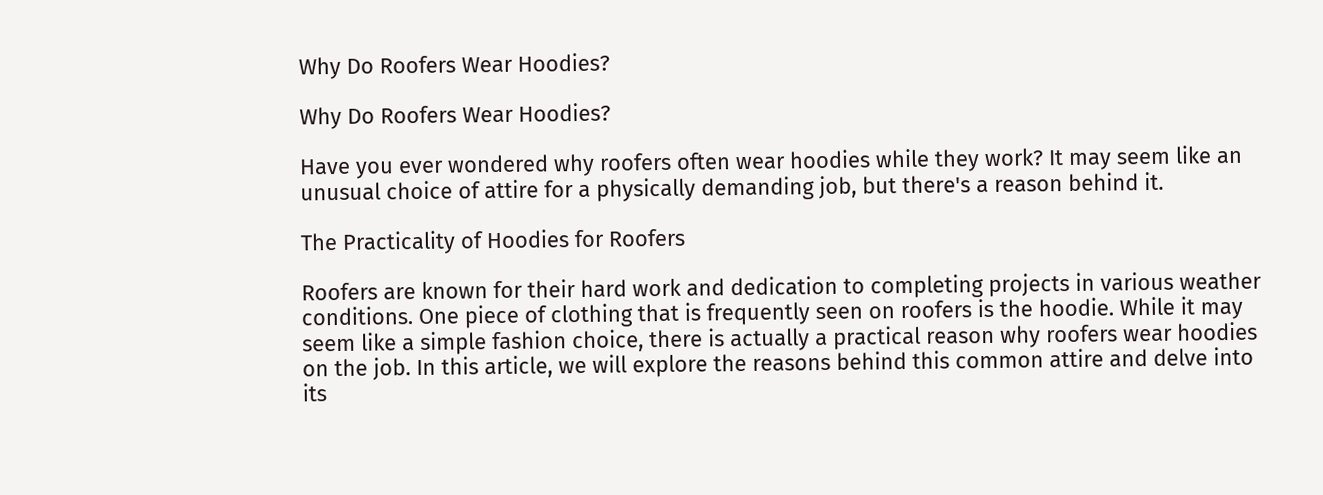Why Do Roofers Wear Hoodies?

Why Do Roofers Wear Hoodies?

Have you ever wondered why roofers often wear hoodies while they work? It may seem like an unusual choice of attire for a physically demanding job, but there's a reason behind it.

The Practicality of Hoodies for Roofers

Roofers are known for their hard work and dedication to completing projects in various weather conditions. One piece of clothing that is frequently seen on roofers is the hoodie. While it may seem like a simple fashion choice, there is actually a practical reason why roofers wear hoodies on the job. In this article, we will explore the reasons behind this common attire and delve into its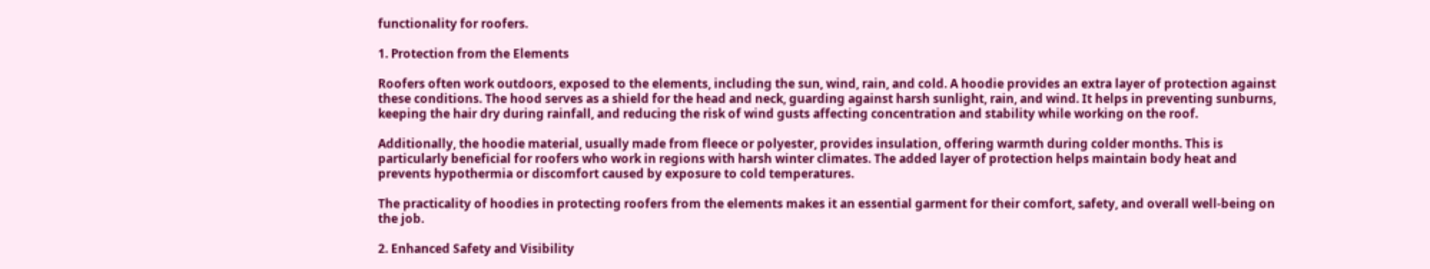functionality for roofers.

1. Protection from the Elements

Roofers often work outdoors, exposed to the elements, including the sun, wind, rain, and cold. A hoodie provides an extra layer of protection against these conditions. The hood serves as a shield for the head and neck, guarding against harsh sunlight, rain, and wind. It helps in preventing sunburns, keeping the hair dry during rainfall, and reducing the risk of wind gusts affecting concentration and stability while working on the roof.

Additionally, the hoodie material, usually made from fleece or polyester, provides insulation, offering warmth during colder months. This is particularly beneficial for roofers who work in regions with harsh winter climates. The added layer of protection helps maintain body heat and prevents hypothermia or discomfort caused by exposure to cold temperatures.

The practicality of hoodies in protecting roofers from the elements makes it an essential garment for their comfort, safety, and overall well-being on the job.

2. Enhanced Safety and Visibility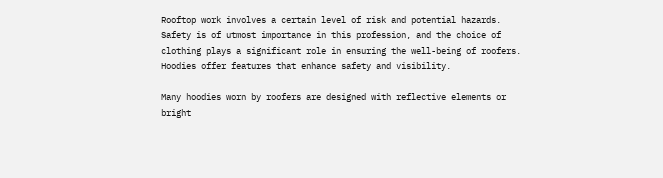Rooftop work involves a certain level of risk and potential hazards. Safety is of utmost importance in this profession, and the choice of clothing plays a significant role in ensuring the well-being of roofers. Hoodies offer features that enhance safety and visibility.

Many hoodies worn by roofers are designed with reflective elements or bright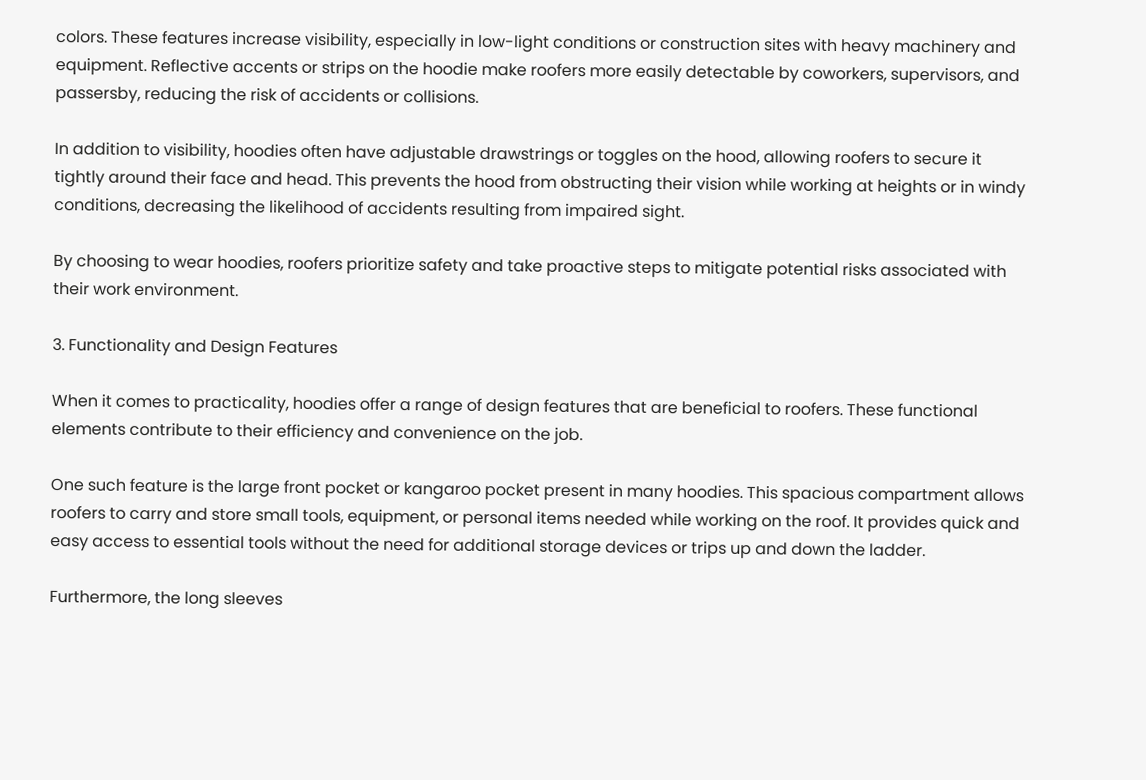colors. These features increase visibility, especially in low-light conditions or construction sites with heavy machinery and equipment. Reflective accents or strips on the hoodie make roofers more easily detectable by coworkers, supervisors, and passersby, reducing the risk of accidents or collisions.

In addition to visibility, hoodies often have adjustable drawstrings or toggles on the hood, allowing roofers to secure it tightly around their face and head. This prevents the hood from obstructing their vision while working at heights or in windy conditions, decreasing the likelihood of accidents resulting from impaired sight.

By choosing to wear hoodies, roofers prioritize safety and take proactive steps to mitigate potential risks associated with their work environment.

3. Functionality and Design Features

When it comes to practicality, hoodies offer a range of design features that are beneficial to roofers. These functional elements contribute to their efficiency and convenience on the job.

One such feature is the large front pocket or kangaroo pocket present in many hoodies. This spacious compartment allows roofers to carry and store small tools, equipment, or personal items needed while working on the roof. It provides quick and easy access to essential tools without the need for additional storage devices or trips up and down the ladder.

Furthermore, the long sleeves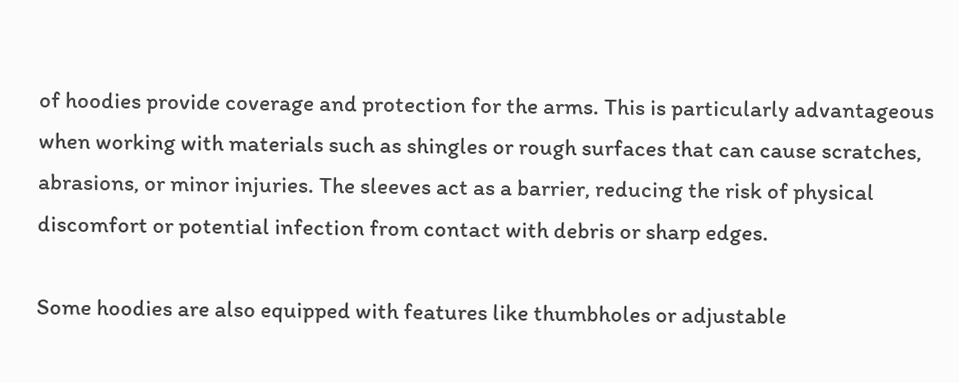of hoodies provide coverage and protection for the arms. This is particularly advantageous when working with materials such as shingles or rough surfaces that can cause scratches, abrasions, or minor injuries. The sleeves act as a barrier, reducing the risk of physical discomfort or potential infection from contact with debris or sharp edges.

Some hoodies are also equipped with features like thumbholes or adjustable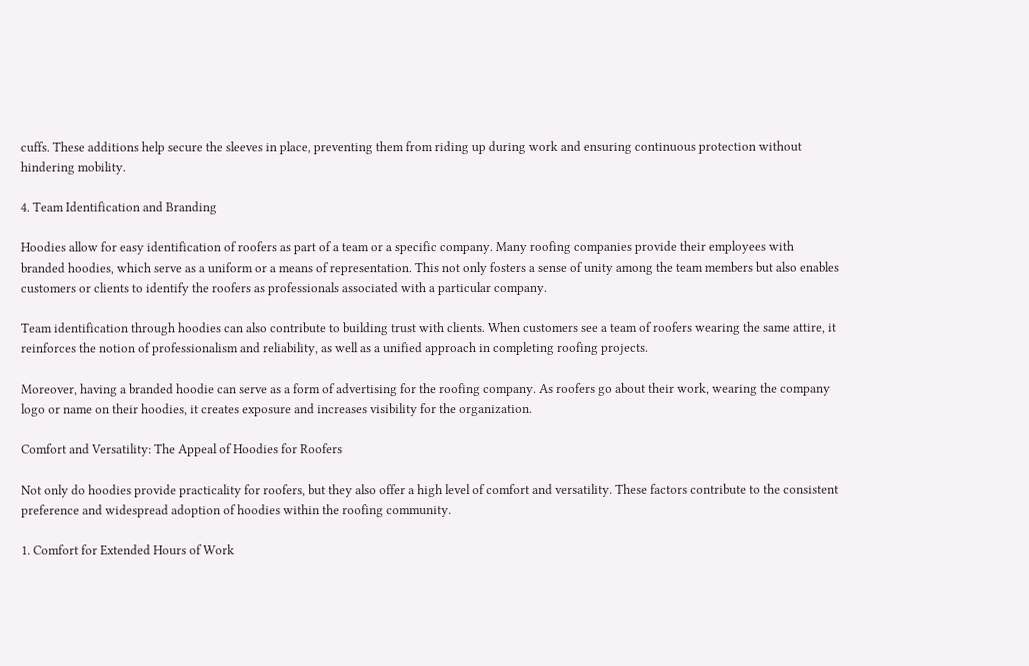cuffs. These additions help secure the sleeves in place, preventing them from riding up during work and ensuring continuous protection without hindering mobility.

4. Team Identification and Branding

Hoodies allow for easy identification of roofers as part of a team or a specific company. Many roofing companies provide their employees with branded hoodies, which serve as a uniform or a means of representation. This not only fosters a sense of unity among the team members but also enables customers or clients to identify the roofers as professionals associated with a particular company.

Team identification through hoodies can also contribute to building trust with clients. When customers see a team of roofers wearing the same attire, it reinforces the notion of professionalism and reliability, as well as a unified approach in completing roofing projects.

Moreover, having a branded hoodie can serve as a form of advertising for the roofing company. As roofers go about their work, wearing the company logo or name on their hoodies, it creates exposure and increases visibility for the organization.

Comfort and Versatility: The Appeal of Hoodies for Roofers

Not only do hoodies provide practicality for roofers, but they also offer a high level of comfort and versatility. These factors contribute to the consistent preference and widespread adoption of hoodies within the roofing community.

1. Comfort for Extended Hours of Work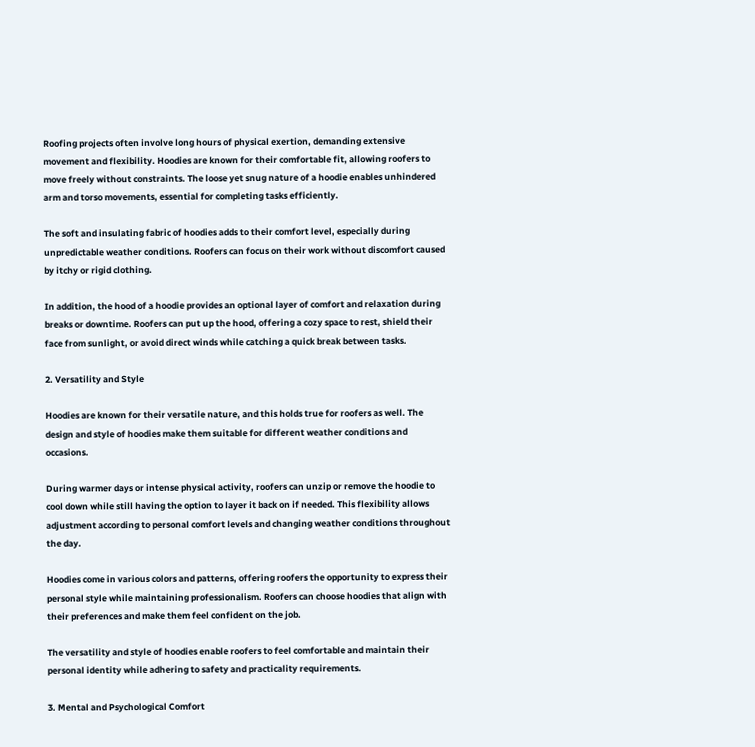Roofing projects often involve long hours of physical exertion, demanding extensive movement and flexibility. Hoodies are known for their comfortable fit, allowing roofers to move freely without constraints. The loose yet snug nature of a hoodie enables unhindered arm and torso movements, essential for completing tasks efficiently.

The soft and insulating fabric of hoodies adds to their comfort level, especially during unpredictable weather conditions. Roofers can focus on their work without discomfort caused by itchy or rigid clothing.

In addition, the hood of a hoodie provides an optional layer of comfort and relaxation during breaks or downtime. Roofers can put up the hood, offering a cozy space to rest, shield their face from sunlight, or avoid direct winds while catching a quick break between tasks.

2. Versatility and Style

Hoodies are known for their versatile nature, and this holds true for roofers as well. The design and style of hoodies make them suitable for different weather conditions and occasions.

During warmer days or intense physical activity, roofers can unzip or remove the hoodie to cool down while still having the option to layer it back on if needed. This flexibility allows adjustment according to personal comfort levels and changing weather conditions throughout the day.

Hoodies come in various colors and patterns, offering roofers the opportunity to express their personal style while maintaining professionalism. Roofers can choose hoodies that align with their preferences and make them feel confident on the job.

The versatility and style of hoodies enable roofers to feel comfortable and maintain their personal identity while adhering to safety and practicality requirements.

3. Mental and Psychological Comfort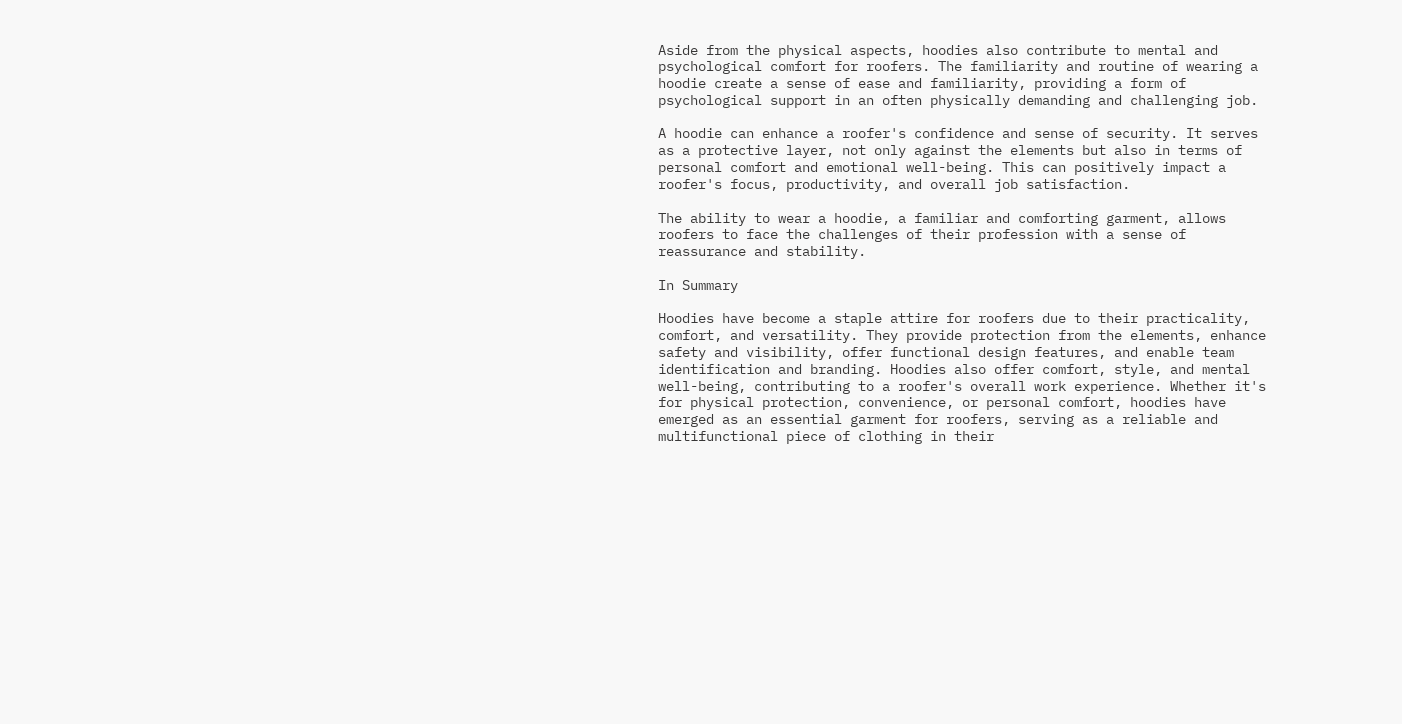Aside from the physical aspects, hoodies also contribute to mental and psychological comfort for roofers. The familiarity and routine of wearing a hoodie create a sense of ease and familiarity, providing a form of psychological support in an often physically demanding and challenging job.

A hoodie can enhance a roofer's confidence and sense of security. It serves as a protective layer, not only against the elements but also in terms of personal comfort and emotional well-being. This can positively impact a roofer's focus, productivity, and overall job satisfaction.

The ability to wear a hoodie, a familiar and comforting garment, allows roofers to face the challenges of their profession with a sense of reassurance and stability.

In Summary

Hoodies have become a staple attire for roofers due to their practicality, comfort, and versatility. They provide protection from the elements, enhance safety and visibility, offer functional design features, and enable team identification and branding. Hoodies also offer comfort, style, and mental well-being, contributing to a roofer's overall work experience. Whether it's for physical protection, convenience, or personal comfort, hoodies have emerged as an essential garment for roofers, serving as a reliable and multifunctional piece of clothing in their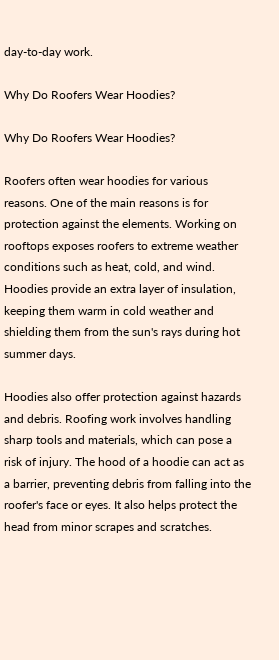day-to-day work.

Why Do Roofers Wear Hoodies?

Why Do Roofers Wear Hoodies?

Roofers often wear hoodies for various reasons. One of the main reasons is for protection against the elements. Working on rooftops exposes roofers to extreme weather conditions such as heat, cold, and wind. Hoodies provide an extra layer of insulation, keeping them warm in cold weather and shielding them from the sun's rays during hot summer days.

Hoodies also offer protection against hazards and debris. Roofing work involves handling sharp tools and materials, which can pose a risk of injury. The hood of a hoodie can act as a barrier, preventing debris from falling into the roofer's face or eyes. It also helps protect the head from minor scrapes and scratches.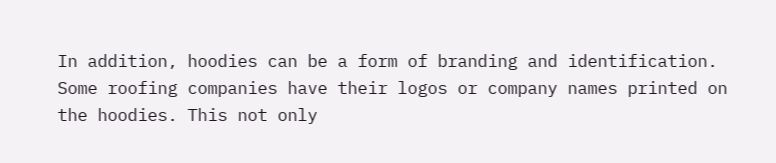In addition, hoodies can be a form of branding and identification. Some roofing companies have their logos or company names printed on the hoodies. This not only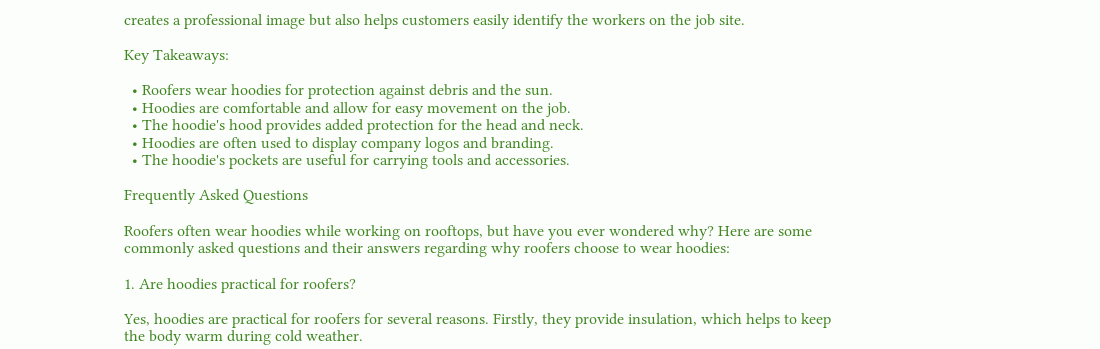creates a professional image but also helps customers easily identify the workers on the job site.

Key Takeaways:

  • Roofers wear hoodies for protection against debris and the sun.
  • Hoodies are comfortable and allow for easy movement on the job.
  • The hoodie's hood provides added protection for the head and neck.
  • Hoodies are often used to display company logos and branding.
  • The hoodie's pockets are useful for carrying tools and accessories.

Frequently Asked Questions

Roofers often wear hoodies while working on rooftops, but have you ever wondered why? Here are some commonly asked questions and their answers regarding why roofers choose to wear hoodies:

1. Are hoodies practical for roofers?

Yes, hoodies are practical for roofers for several reasons. Firstly, they provide insulation, which helps to keep the body warm during cold weather.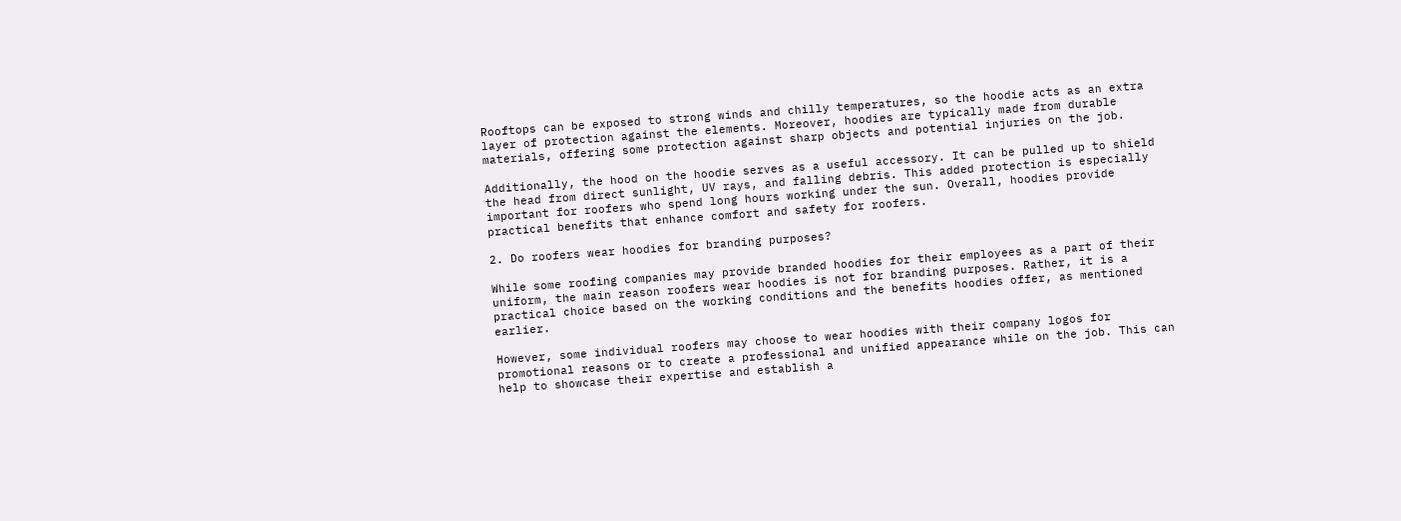Rooftops can be exposed to strong winds and chilly temperatures, so the hoodie acts as an extra layer of protection against the elements. Moreover, hoodies are typically made from durable materials, offering some protection against sharp objects and potential injuries on the job.

Additionally, the hood on the hoodie serves as a useful accessory. It can be pulled up to shield the head from direct sunlight, UV rays, and falling debris. This added protection is especially important for roofers who spend long hours working under the sun. Overall, hoodies provide practical benefits that enhance comfort and safety for roofers.

2. Do roofers wear hoodies for branding purposes?

While some roofing companies may provide branded hoodies for their employees as a part of their uniform, the main reason roofers wear hoodies is not for branding purposes. Rather, it is a practical choice based on the working conditions and the benefits hoodies offer, as mentioned earlier.

However, some individual roofers may choose to wear hoodies with their company logos for promotional reasons or to create a professional and unified appearance while on the job. This can help to showcase their expertise and establish a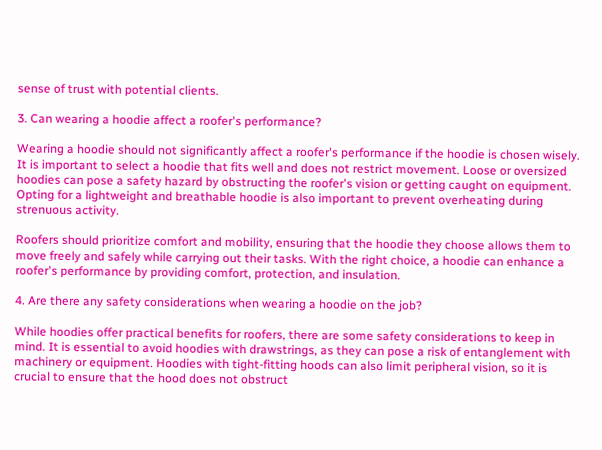sense of trust with potential clients.

3. Can wearing a hoodie affect a roofer's performance?

Wearing a hoodie should not significantly affect a roofer's performance if the hoodie is chosen wisely. It is important to select a hoodie that fits well and does not restrict movement. Loose or oversized hoodies can pose a safety hazard by obstructing the roofer's vision or getting caught on equipment. Opting for a lightweight and breathable hoodie is also important to prevent overheating during strenuous activity.

Roofers should prioritize comfort and mobility, ensuring that the hoodie they choose allows them to move freely and safely while carrying out their tasks. With the right choice, a hoodie can enhance a roofer's performance by providing comfort, protection, and insulation.

4. Are there any safety considerations when wearing a hoodie on the job?

While hoodies offer practical benefits for roofers, there are some safety considerations to keep in mind. It is essential to avoid hoodies with drawstrings, as they can pose a risk of entanglement with machinery or equipment. Hoodies with tight-fitting hoods can also limit peripheral vision, so it is crucial to ensure that the hood does not obstruct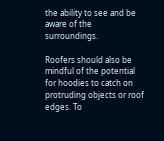the ability to see and be aware of the surroundings.

Roofers should also be mindful of the potential for hoodies to catch on protruding objects or roof edges. To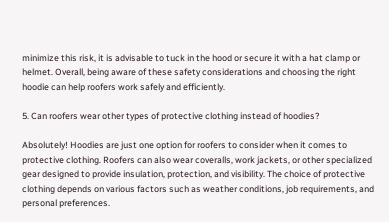minimize this risk, it is advisable to tuck in the hood or secure it with a hat clamp or helmet. Overall, being aware of these safety considerations and choosing the right hoodie can help roofers work safely and efficiently.

5. Can roofers wear other types of protective clothing instead of hoodies?

Absolutely! Hoodies are just one option for roofers to consider when it comes to protective clothing. Roofers can also wear coveralls, work jackets, or other specialized gear designed to provide insulation, protection, and visibility. The choice of protective clothing depends on various factors such as weather conditions, job requirements, and personal preferences.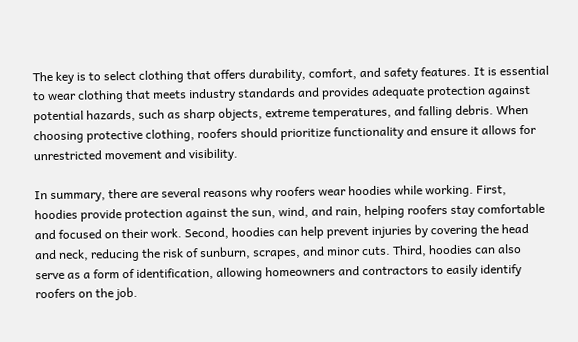The key is to select clothing that offers durability, comfort, and safety features. It is essential to wear clothing that meets industry standards and provides adequate protection against potential hazards, such as sharp objects, extreme temperatures, and falling debris. When choosing protective clothing, roofers should prioritize functionality and ensure it allows for unrestricted movement and visibility.

In summary, there are several reasons why roofers wear hoodies while working. First, hoodies provide protection against the sun, wind, and rain, helping roofers stay comfortable and focused on their work. Second, hoodies can help prevent injuries by covering the head and neck, reducing the risk of sunburn, scrapes, and minor cuts. Third, hoodies can also serve as a form of identification, allowing homeowners and contractors to easily identify roofers on the job.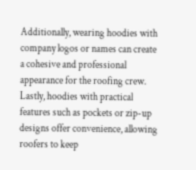Additionally, wearing hoodies with company logos or names can create a cohesive and professional appearance for the roofing crew. Lastly, hoodies with practical features such as pockets or zip-up designs offer convenience, allowing roofers to keep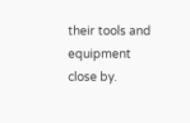their tools and equipment close by.